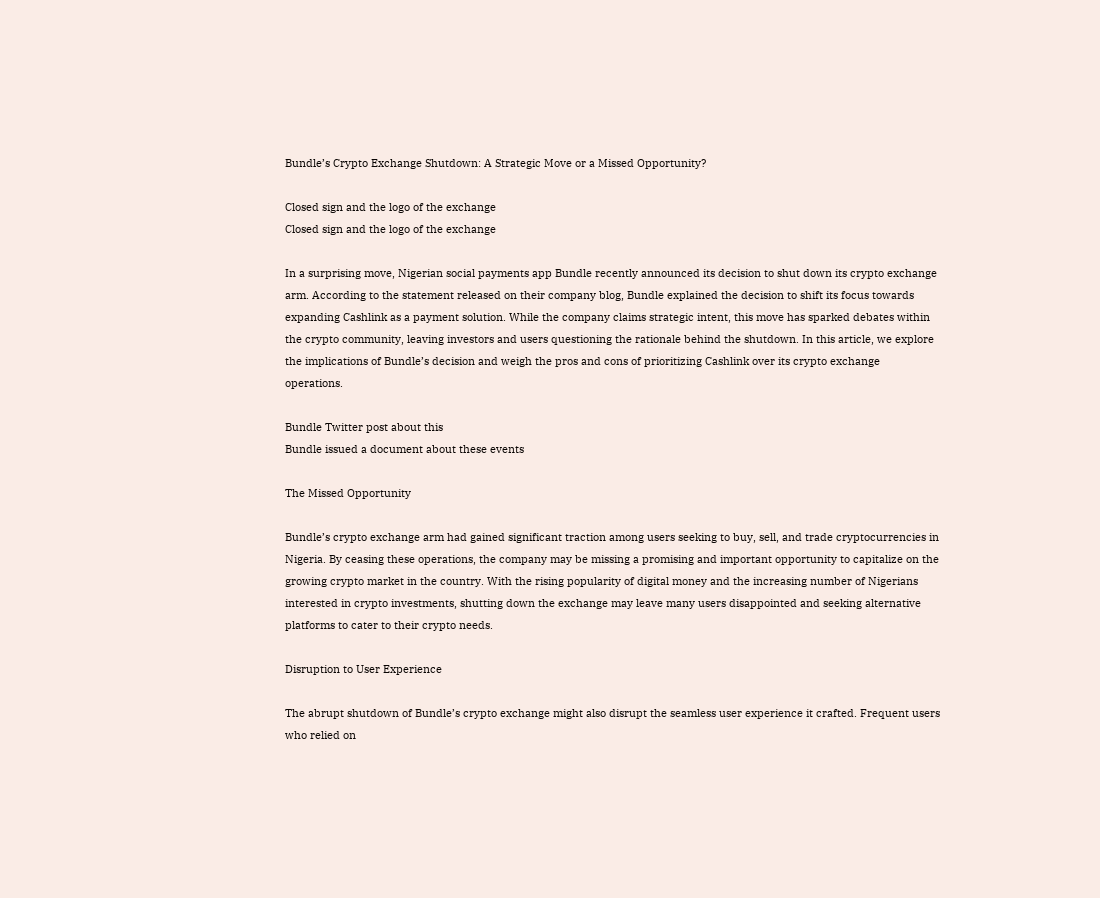Bundle’s Crypto Exchange Shutdown: A Strategic Move or a Missed Opportunity?

Closed sign and the logo of the exchange
Closed sign and the logo of the exchange

In a surprising move, Nigerian social payments app Bundle recently announced its decision to shut down its crypto exchange arm. According to the statement released on their company blog, Bundle explained the decision to shift its focus towards expanding Cashlink as a payment solution. While the company claims strategic intent, this move has sparked debates within the crypto community, leaving investors and users questioning the rationale behind the shutdown. In this article, we explore the implications of Bundle’s decision and weigh the pros and cons of prioritizing Cashlink over its crypto exchange operations.

Bundle Twitter post about this
Bundle issued a document about these events

The Missed Opportunity

Bundle’s crypto exchange arm had gained significant traction among users seeking to buy, sell, and trade cryptocurrencies in Nigeria. By ceasing these operations, the company may be missing a promising and important opportunity to capitalize on the growing crypto market in the country. With the rising popularity of digital money and the increasing number of Nigerians interested in crypto investments, shutting down the exchange may leave many users disappointed and seeking alternative platforms to cater to their crypto needs.

Disruption to User Experience

The abrupt shutdown of Bundle’s crypto exchange might also disrupt the seamless user experience it crafted. Frequent users who relied on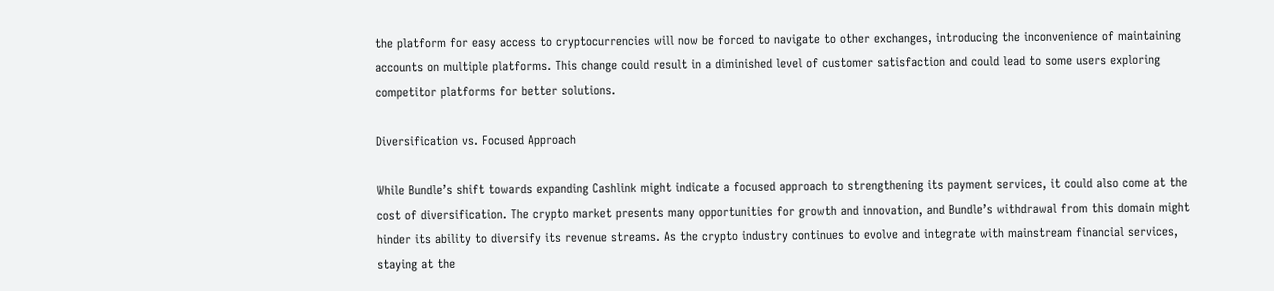the platform for easy access to cryptocurrencies will now be forced to navigate to other exchanges, introducing the inconvenience of maintaining accounts on multiple platforms. This change could result in a diminished level of customer satisfaction and could lead to some users exploring competitor platforms for better solutions.

Diversification vs. Focused Approach

While Bundle’s shift towards expanding Cashlink might indicate a focused approach to strengthening its payment services, it could also come at the cost of diversification. The crypto market presents many opportunities for growth and innovation, and Bundle’s withdrawal from this domain might hinder its ability to diversify its revenue streams. As the crypto industry continues to evolve and integrate with mainstream financial services, staying at the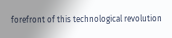forefront of this technological revolution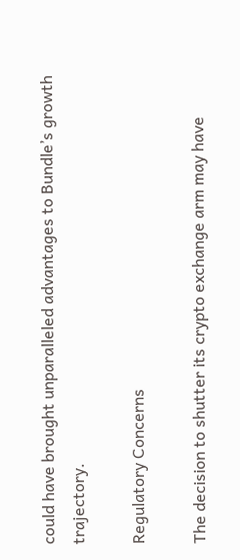could have brought unparalleled advantages to Bundle’s growth trajectory.

Regulatory Concerns

The decision to shutter its crypto exchange arm may have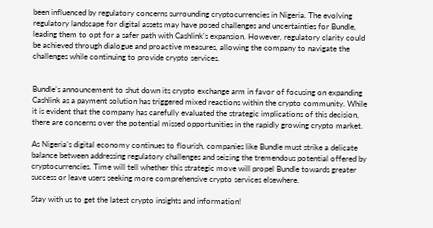been influenced by regulatory concerns surrounding cryptocurrencies in Nigeria. The evolving regulatory landscape for digital assets may have posed challenges and uncertainties for Bundle, leading them to opt for a safer path with Cashlink’s expansion. However, regulatory clarity could be achieved through dialogue and proactive measures, allowing the company to navigate the challenges while continuing to provide crypto services.


Bundle’s announcement to shut down its crypto exchange arm in favor of focusing on expanding Cashlink as a payment solution has triggered mixed reactions within the crypto community. While it is evident that the company has carefully evaluated the strategic implications of this decision, there are concerns over the potential missed opportunities in the rapidly growing crypto market.

As Nigeria’s digital economy continues to flourish, companies like Bundle must strike a delicate balance between addressing regulatory challenges and seizing the tremendous potential offered by cryptocurrencies. Time will tell whether this strategic move will propel Bundle towards greater success or leave users seeking more comprehensive crypto services elsewhere.

Stay with us to get the latest crypto insights and information!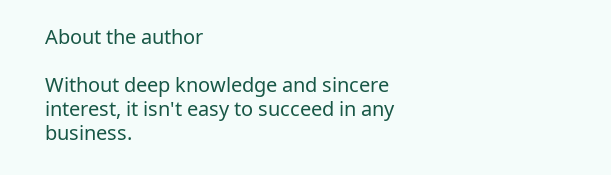About the author

Without deep knowledge and sincere interest, it isn't easy to succeed in any business.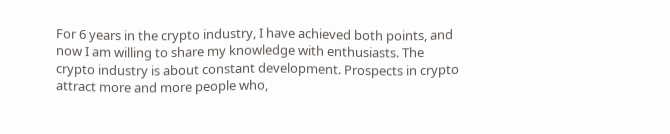For 6 years in the crypto industry, I have achieved both points, and now I am willing to share my knowledge with enthusiasts. The crypto industry is about constant development. Prospects in crypto attract more and more people who,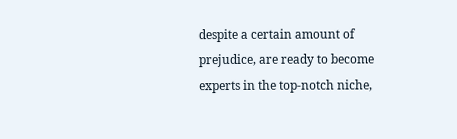despite a certain amount of prejudice, are ready to become experts in the top-notch niche,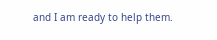and I am ready to help them.